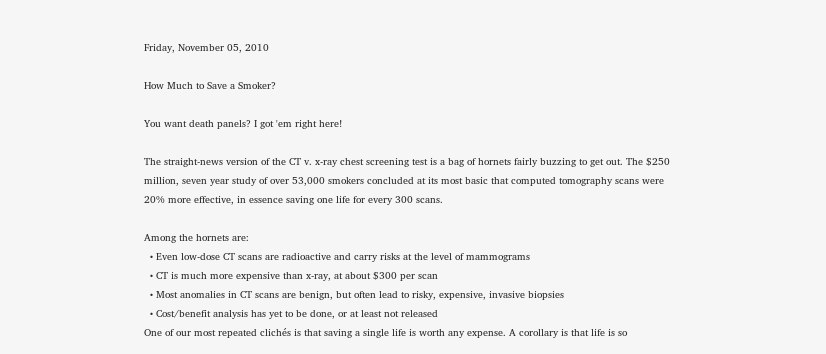Friday, November 05, 2010

How Much to Save a Smoker?

You want death panels? I got 'em right here!

The straight-news version of the CT v. x-ray chest screening test is a bag of hornets fairly buzzing to get out. The $250 million, seven year study of over 53,000 smokers concluded at its most basic that computed tomography scans were 20% more effective, in essence saving one life for every 300 scans.

Among the hornets are:
  • Even low-dose CT scans are radioactive and carry risks at the level of mammograms
  • CT is much more expensive than x-ray, at about $300 per scan
  • Most anomalies in CT scans are benign, but often lead to risky, expensive, invasive biopsies
  • Cost/benefit analysis has yet to be done, or at least not released
One of our most repeated clichés is that saving a single life is worth any expense. A corollary is that life is so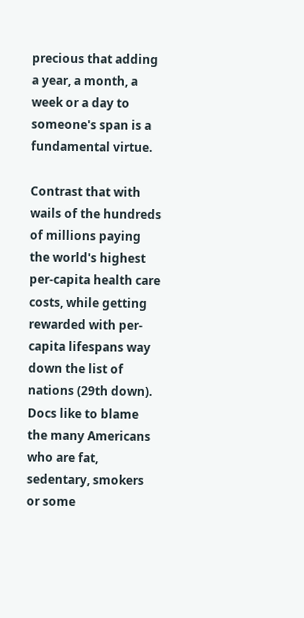precious that adding a year, a month, a week or a day to someone's span is a fundamental virtue.

Contrast that with wails of the hundreds of millions paying the world's highest per-capita health care costs, while getting rewarded with per-capita lifespans way down the list of nations (29th down). Docs like to blame the many Americans who are fat, sedentary, smokers or some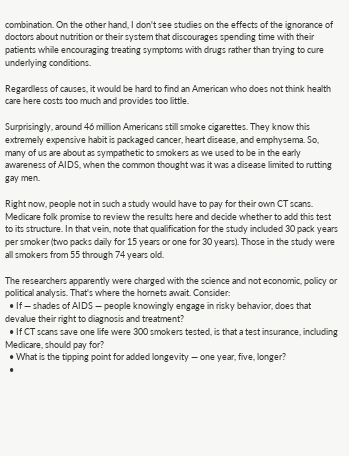combination. On the other hand, I don't see studies on the effects of the ignorance of doctors about nutrition or their system that discourages spending time with their patients while encouraging treating symptoms with drugs rather than trying to cure underlying conditions.

Regardless of causes, it would be hard to find an American who does not think health care here costs too much and provides too little.

Surprisingly, around 46 million Americans still smoke cigarettes. They know this extremely expensive habit is packaged cancer, heart disease, and emphysema. So, many of us are about as sympathetic to smokers as we used to be in the early awareness of AIDS, when the common thought was it was a disease limited to rutting gay men.

Right now, people not in such a study would have to pay for their own CT scans. Medicare folk promise to review the results here and decide whether to add this test to its structure. In that vein, note that qualification for the study included 30 pack years per smoker (two packs daily for 15 years or one for 30 years). Those in the study were all smokers from 55 through 74 years old.

The researchers apparently were charged with the science and not economic, policy or political analysis. That's where the hornets await. Consider:
  • If — shades of AIDS — people knowingly engage in risky behavior, does that devalue their right to diagnosis and treatment?
  • If CT scans save one life were 300 smokers tested, is that a test insurance, including Medicare, should pay for?
  • What is the tipping point for added longevity — one year, five, longer?
  •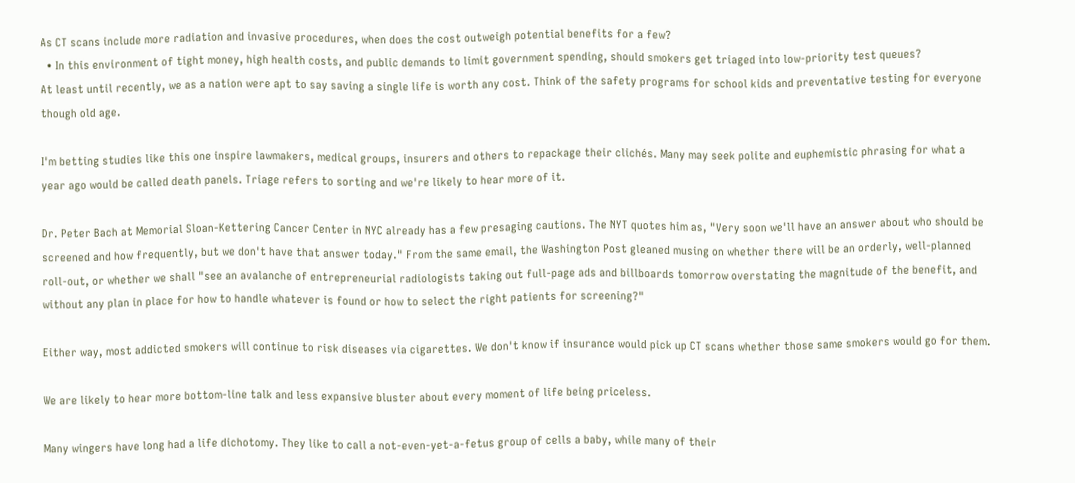As CT scans include more radiation and invasive procedures, when does the cost outweigh potential benefits for a few?
  • In this environment of tight money, high health costs, and public demands to limit government spending, should smokers get triaged into low-priority test queues?
At least until recently, we as a nation were apt to say saving a single life is worth any cost. Think of the safety programs for school kids and preventative testing for everyone though old age.

I'm betting studies like this one inspire lawmakers, medical groups, insurers and others to repackage their clichés. Many may seek polite and euphemistic phrasing for what a year ago would be called death panels. Triage refers to sorting and we're likely to hear more of it.

Dr. Peter Bach at Memorial Sloan-Kettering Cancer Center in NYC already has a few presaging cautions. The NYT quotes him as, "Very soon we'll have an answer about who should be screened and how frequently, but we don't have that answer today." From the same email, the Washington Post gleaned musing on whether there will be an orderly, well-planned roll-out, or whether we shall "see an avalanche of entrepreneurial radiologists taking out full-page ads and billboards tomorrow overstating the magnitude of the benefit, and without any plan in place for how to handle whatever is found or how to select the right patients for screening?"

Either way, most addicted smokers will continue to risk diseases via cigarettes. We don't know if insurance would pick up CT scans whether those same smokers would go for them.

We are likely to hear more bottom-line talk and less expansive bluster about every moment of life being priceless.

Many wingers have long had a life dichotomy. They like to call a not-even-yet-a-fetus group of cells a baby, while many of their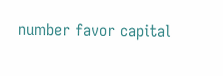number favor capital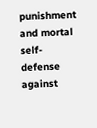punishment and mortal self-defense against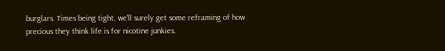burglars. Times being tight, we'll surely get some reframing of how precious they think life is for nicotine junkies.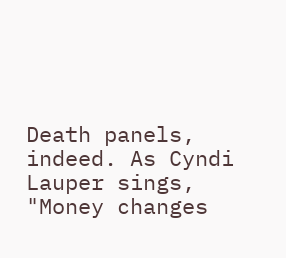Death panels, indeed. As Cyndi Lauper sings, "Money changes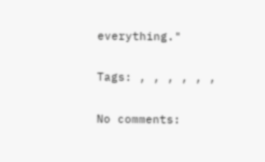everything."

Tags: , , , , , ,

No comments: